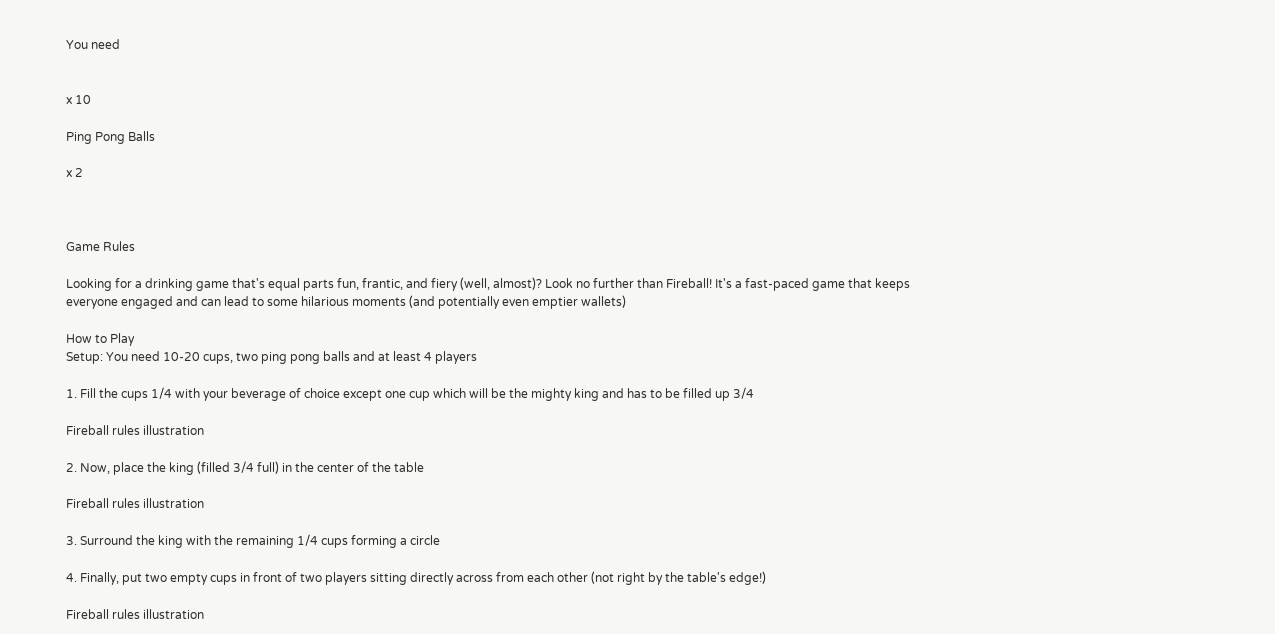You need


x 10

Ping Pong Balls

x 2



Game Rules

Looking for a drinking game that's equal parts fun, frantic, and fiery (well, almost)? Look no further than Fireball! It's a fast-paced game that keeps everyone engaged and can lead to some hilarious moments (and potentially even emptier wallets)

How to Play
Setup: You need 10-20 cups, two ping pong balls and at least 4 players

1. Fill the cups 1/4 with your beverage of choice except one cup which will be the mighty king and has to be filled up 3/4

Fireball rules illustration

2. Now, place the king (filled 3/4 full) in the center of the table

Fireball rules illustration

3. Surround the king with the remaining 1/4 cups forming a circle

4. Finally, put two empty cups in front of two players sitting directly across from each other (not right by the table's edge!)

Fireball rules illustration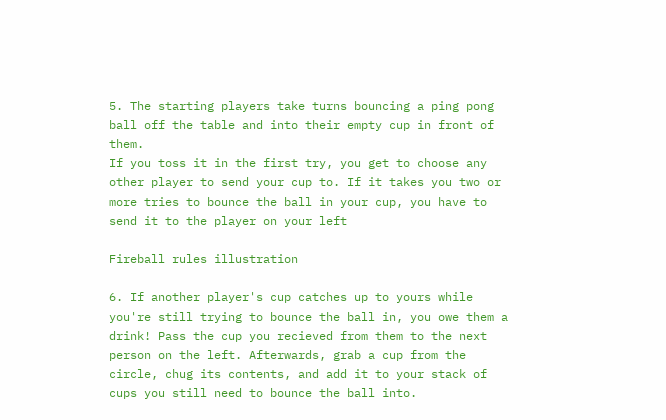5. The starting players take turns bouncing a ping pong ball off the table and into their empty cup in front of them.
If you toss it in the first try, you get to choose any other player to send your cup to. If it takes you two or more tries to bounce the ball in your cup, you have to send it to the player on your left

Fireball rules illustration

6. If another player's cup catches up to yours while you're still trying to bounce the ball in, you owe them a drink! Pass the cup you recieved from them to the next person on the left. Afterwards, grab a cup from the circle, chug its contents, and add it to your stack of cups you still need to bounce the ball into.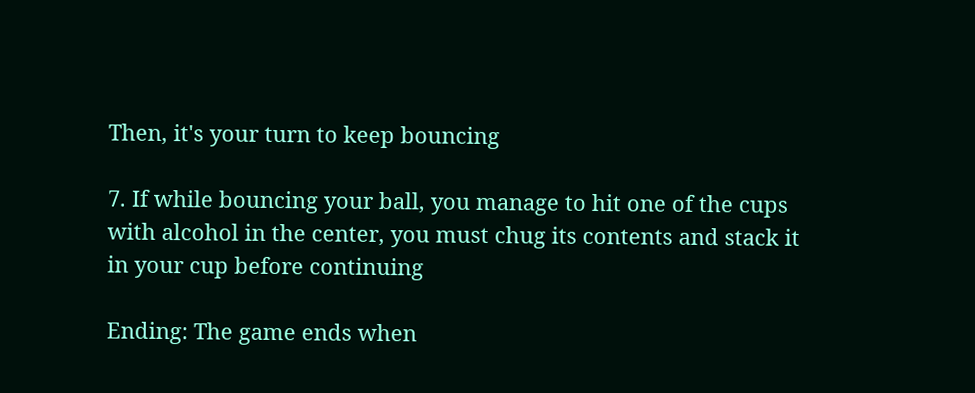Then, it's your turn to keep bouncing

7. If while bouncing your ball, you manage to hit one of the cups with alcohol in the center, you must chug its contents and stack it in your cup before continuing

Ending: The game ends when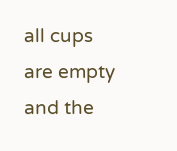all cups are empty and the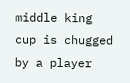middle king cup is chugged by a player